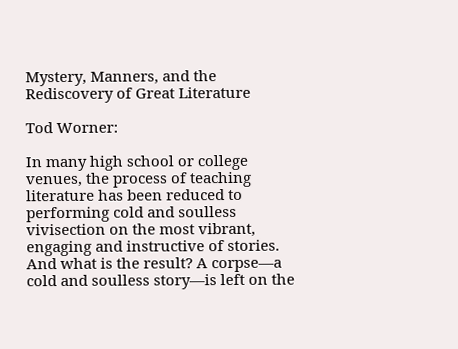Mystery, Manners, and the Rediscovery of Great Literature

Tod Worner:

In many high school or college venues, the process of teaching literature has been reduced to performing cold and soulless vivisection on the most vibrant, engaging and instructive of stories. And what is the result? A corpse—a cold and soulless story—is left on the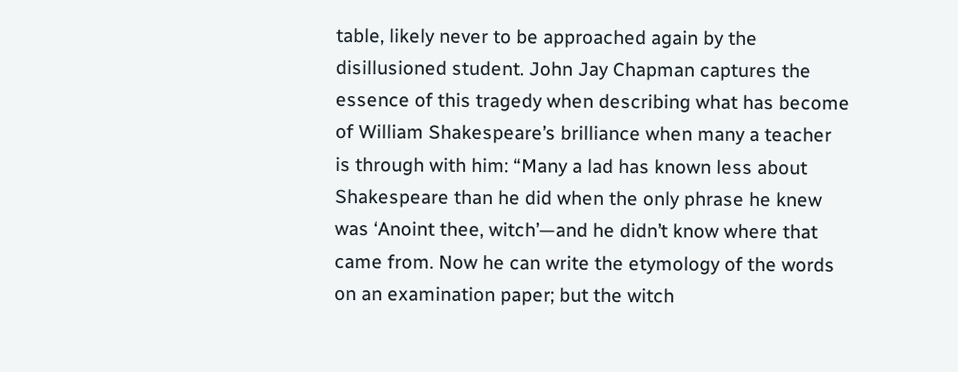table, likely never to be approached again by the disillusioned student. John Jay Chapman captures the essence of this tragedy when describing what has become of William Shakespeare’s brilliance when many a teacher is through with him: “Many a lad has known less about Shakespeare than he did when the only phrase he knew was ‘Anoint thee, witch’—and he didn’t know where that came from. Now he can write the etymology of the words on an examination paper; but the witch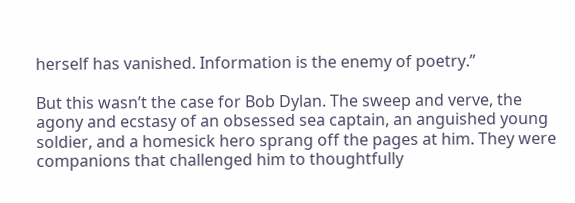herself has vanished. Information is the enemy of poetry.”

But this wasn’t the case for Bob Dylan. The sweep and verve, the agony and ecstasy of an obsessed sea captain, an anguished young soldier, and a homesick hero sprang off the pages at him. They were companions that challenged him to thoughtfully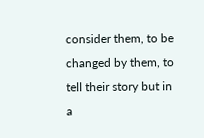consider them, to be changed by them, to tell their story but in a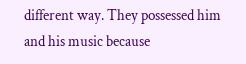different way. They possessed him and his music because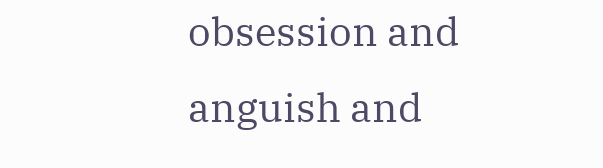obsession and anguish and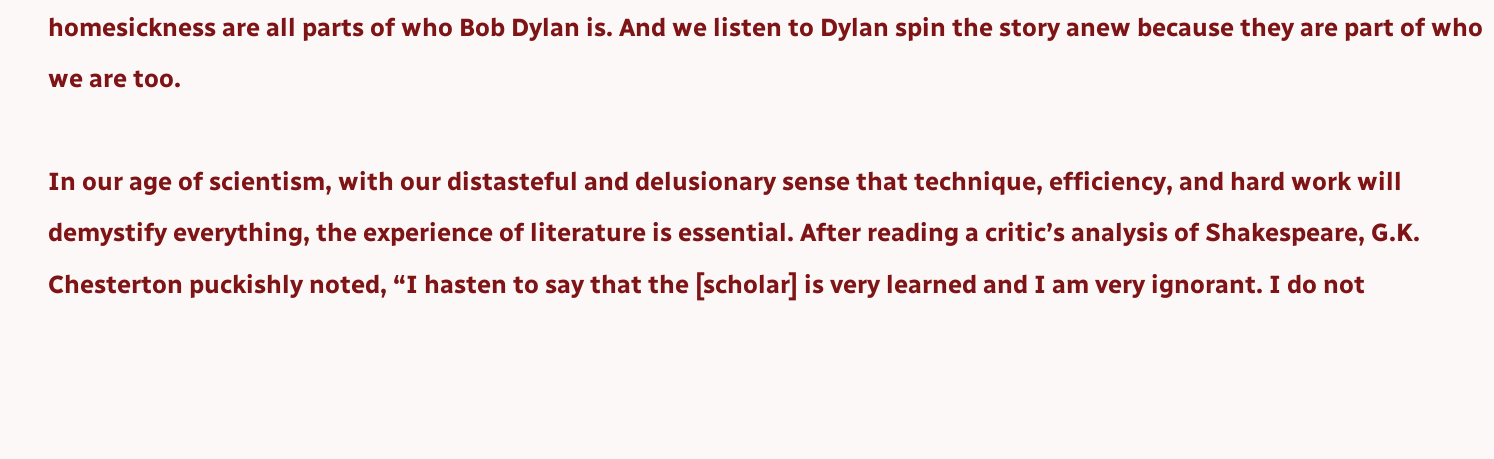homesickness are all parts of who Bob Dylan is. And we listen to Dylan spin the story anew because they are part of who we are too.

In our age of scientism, with our distasteful and delusionary sense that technique, efficiency, and hard work will demystify everything, the experience of literature is essential. After reading a critic’s analysis of Shakespeare, G.K. Chesterton puckishly noted, “I hasten to say that the [scholar] is very learned and I am very ignorant. I do not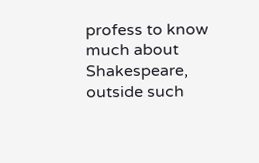profess to know much about Shakespeare, outside such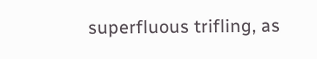superfluous trifling, as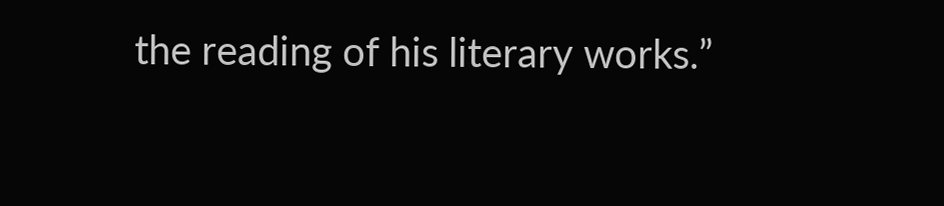the reading of his literary works.”